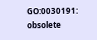GO:0030191: obsolete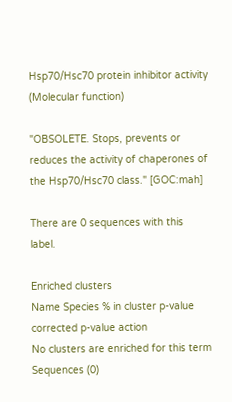Hsp70/Hsc70 protein inhibitor activity (Molecular function)

"OBSOLETE. Stops, prevents or reduces the activity of chaperones of the Hsp70/Hsc70 class." [GOC:mah]

There are 0 sequences with this label.

Enriched clusters
Name Species % in cluster p-value corrected p-value action
No clusters are enriched for this term
Sequences (0)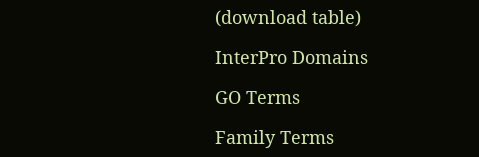(download table)

InterPro Domains

GO Terms

Family Terms